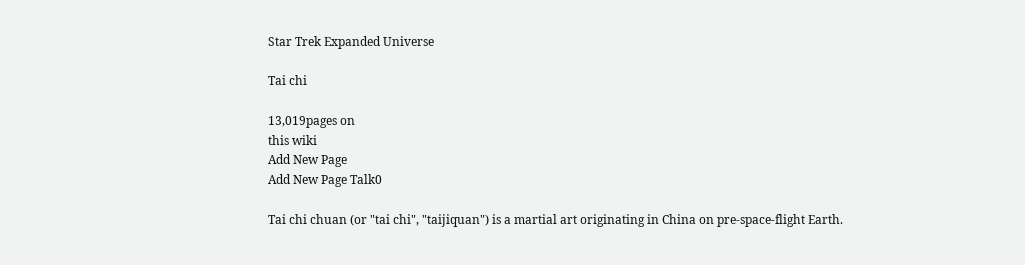Star Trek Expanded Universe

Tai chi

13,019pages on
this wiki
Add New Page
Add New Page Talk0

Tai chi chuan (or "tai chi", "taijiquan") is a martial art originating in China on pre-space-flight Earth.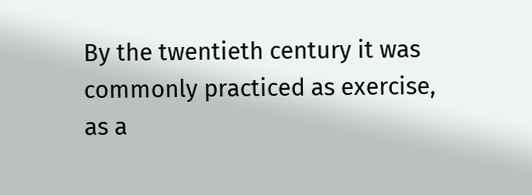By the twentieth century it was commonly practiced as exercise, as a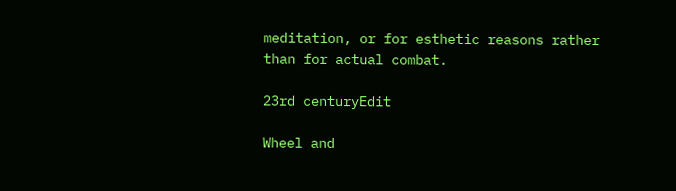meditation, or for esthetic reasons rather than for actual combat.

23rd centuryEdit

Wheel and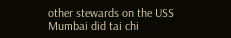other stewards on the USS Mumbai did tai chi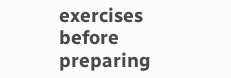exercises before preparing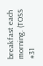breakfast each morning. (TOSS #31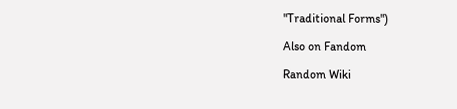"Traditional Forms")

Also on Fandom

Random Wiki